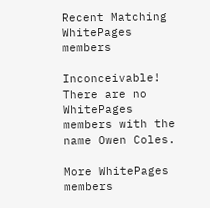Recent Matching
WhitePages members

Inconceivable! There are no WhitePages members with the name Owen Coles.

More WhitePages members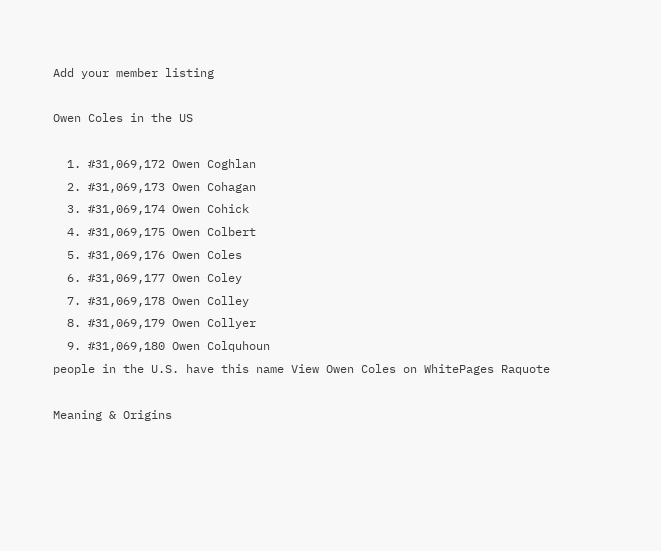Add your member listing

Owen Coles in the US

  1. #31,069,172 Owen Coghlan
  2. #31,069,173 Owen Cohagan
  3. #31,069,174 Owen Cohick
  4. #31,069,175 Owen Colbert
  5. #31,069,176 Owen Coles
  6. #31,069,177 Owen Coley
  7. #31,069,178 Owen Colley
  8. #31,069,179 Owen Collyer
  9. #31,069,180 Owen Colquhoun
people in the U.S. have this name View Owen Coles on WhitePages Raquote

Meaning & Origins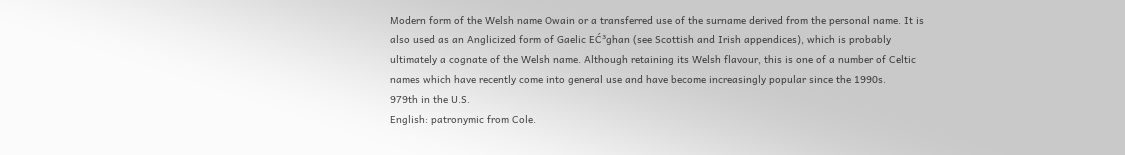Modern form of the Welsh name Owain or a transferred use of the surname derived from the personal name. It is also used as an Anglicized form of Gaelic EĆ³ghan (see Scottish and Irish appendices), which is probably ultimately a cognate of the Welsh name. Although retaining its Welsh flavour, this is one of a number of Celtic names which have recently come into general use and have become increasingly popular since the 1990s.
979th in the U.S.
English: patronymic from Cole.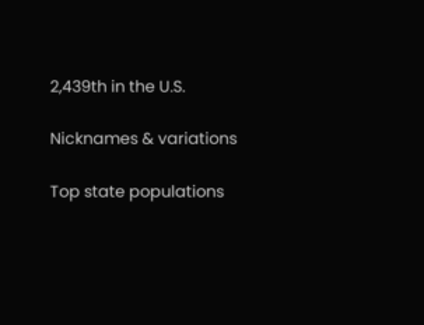2,439th in the U.S.

Nicknames & variations

Top state populations